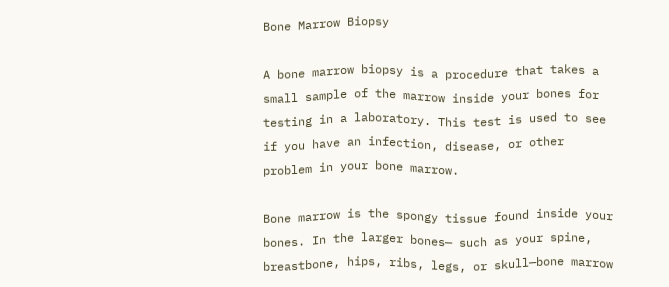Bone Marrow Biopsy

A bone marrow biopsy is a procedure that takes a small sample of the marrow inside your bones for testing in a laboratory. This test is used to see if you have an infection, disease, or other problem in your bone marrow.

Bone marrow is the spongy tissue found inside your bones. In the larger bones— such as your spine, breastbone, hips, ribs, legs, or skull—bone marrow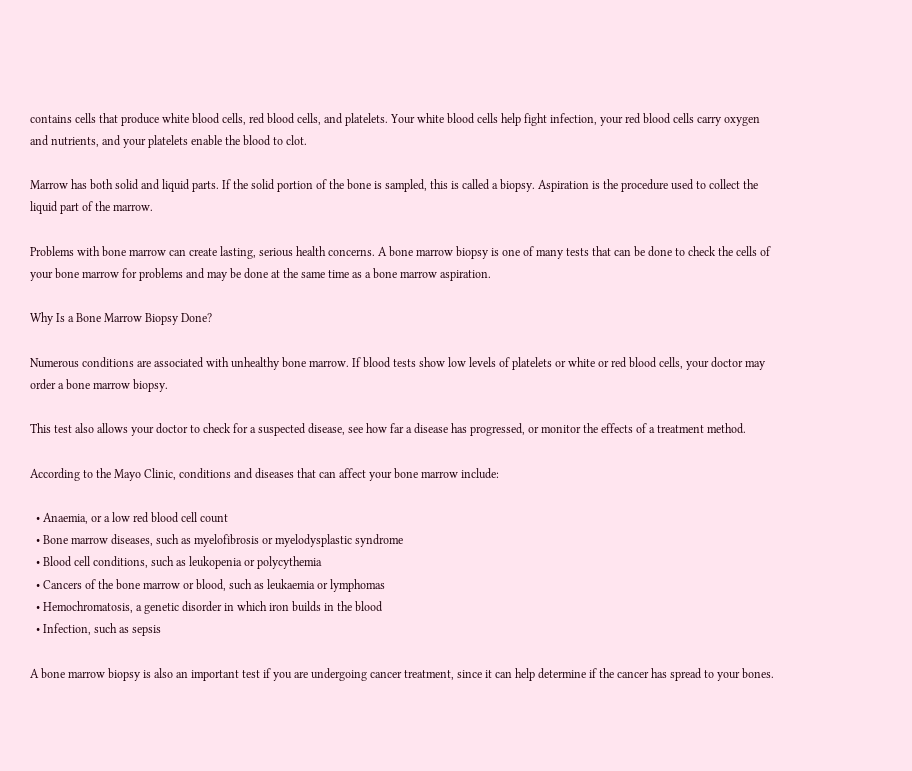contains cells that produce white blood cells, red blood cells, and platelets. Your white blood cells help fight infection, your red blood cells carry oxygen and nutrients, and your platelets enable the blood to clot.

Marrow has both solid and liquid parts. If the solid portion of the bone is sampled, this is called a biopsy. Aspiration is the procedure used to collect the liquid part of the marrow.

Problems with bone marrow can create lasting, serious health concerns. A bone marrow biopsy is one of many tests that can be done to check the cells of your bone marrow for problems and may be done at the same time as a bone marrow aspiration.

Why Is a Bone Marrow Biopsy Done?

Numerous conditions are associated with unhealthy bone marrow. If blood tests show low levels of platelets or white or red blood cells, your doctor may order a bone marrow biopsy.

This test also allows your doctor to check for a suspected disease, see how far a disease has progressed, or monitor the effects of a treatment method.

According to the Mayo Clinic, conditions and diseases that can affect your bone marrow include:

  • Anaemia, or a low red blood cell count
  • Bone marrow diseases, such as myelofibrosis or myelodysplastic syndrome
  • Blood cell conditions, such as leukopenia or polycythemia
  • Cancers of the bone marrow or blood, such as leukaemia or lymphomas
  • Hemochromatosis, a genetic disorder in which iron builds in the blood
  • Infection, such as sepsis

A bone marrow biopsy is also an important test if you are undergoing cancer treatment, since it can help determine if the cancer has spread to your bones.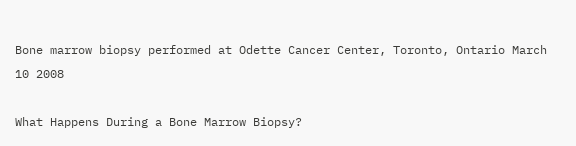Bone marrow biopsy performed at Odette Cancer Center, Toronto, Ontario March 10 2008

What Happens During a Bone Marrow Biopsy?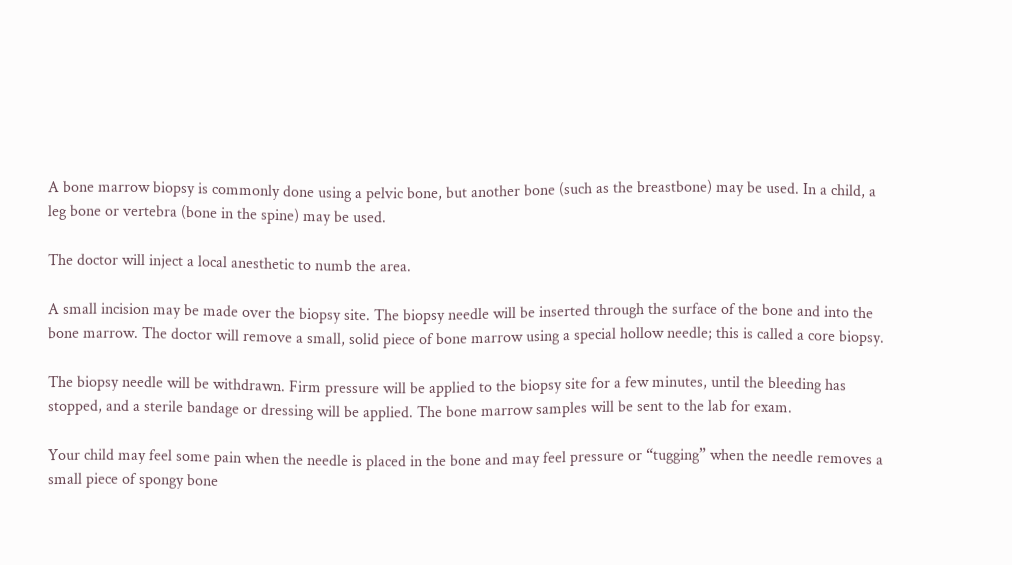A bone marrow biopsy is commonly done using a pelvic bone, but another bone (such as the breastbone) may be used. In a child, a leg bone or vertebra (bone in the spine) may be used.

The doctor will inject a local anesthetic to numb the area.

A small incision may be made over the biopsy site. The biopsy needle will be inserted through the surface of the bone and into the bone marrow. The doctor will remove a small, solid piece of bone marrow using a special hollow needle; this is called a core biopsy.

The biopsy needle will be withdrawn. Firm pressure will be applied to the biopsy site for a few minutes, until the bleeding has stopped, and a sterile bandage or dressing will be applied. The bone marrow samples will be sent to the lab for exam.

Your child may feel some pain when the needle is placed in the bone and may feel pressure or “tugging” when the needle removes a small piece of spongy bone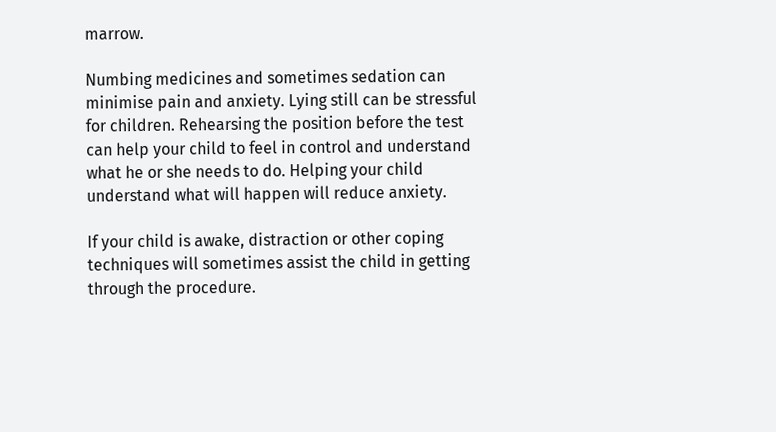marrow.

Numbing medicines and sometimes sedation can minimise pain and anxiety. Lying still can be stressful for children. Rehearsing the position before the test can help your child to feel in control and understand what he or she needs to do. Helping your child understand what will happen will reduce anxiety.

If your child is awake, distraction or other coping techniques will sometimes assist the child in getting through the procedure.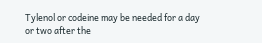Tylenol or codeine may be needed for a day or two after the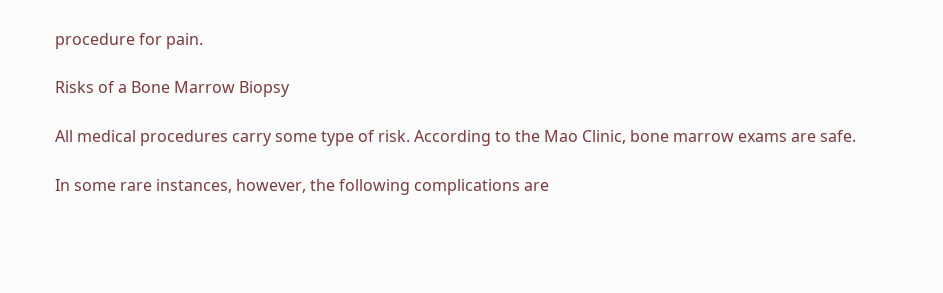procedure for pain.

Risks of a Bone Marrow Biopsy

All medical procedures carry some type of risk. According to the Mao Clinic, bone marrow exams are safe.

In some rare instances, however, the following complications are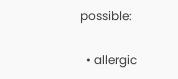possible:

  • allergic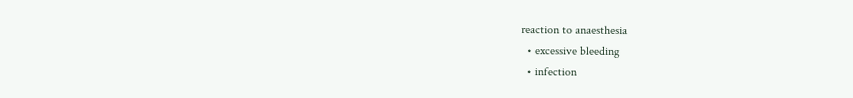reaction to anaesthesia
  • excessive bleeding
  • infection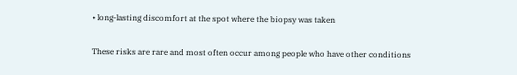• long-lasting discomfort at the spot where the biopsy was taken

These risks are rare and most often occur among people who have other conditions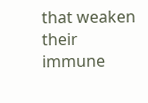that weaken their immune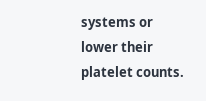systems or lower their platelet counts.